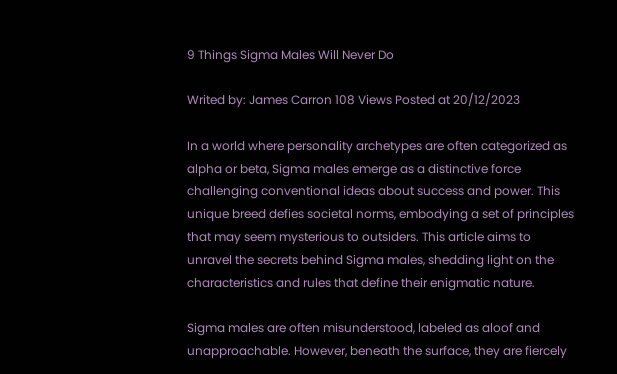9 Things Sigma Males Will Never Do

Writed by: James Carron 108 Views Posted at 20/12/2023

In a world where personality archetypes are often categorized as alpha or beta, Sigma males emerge as a distinctive force challenging conventional ideas about success and power. This unique breed defies societal norms, embodying a set of principles that may seem mysterious to outsiders. This article aims to unravel the secrets behind Sigma males, shedding light on the characteristics and rules that define their enigmatic nature.

Sigma males are often misunderstood, labeled as aloof and unapproachable. However, beneath the surface, they are fiercely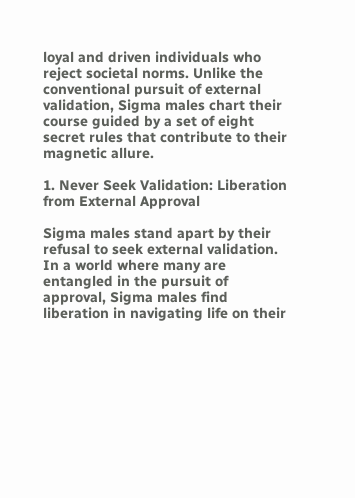loyal and driven individuals who reject societal norms. Unlike the conventional pursuit of external validation, Sigma males chart their course guided by a set of eight secret rules that contribute to their magnetic allure.

1. Never Seek Validation: Liberation from External Approval

Sigma males stand apart by their refusal to seek external validation. In a world where many are entangled in the pursuit of approval, Sigma males find liberation in navigating life on their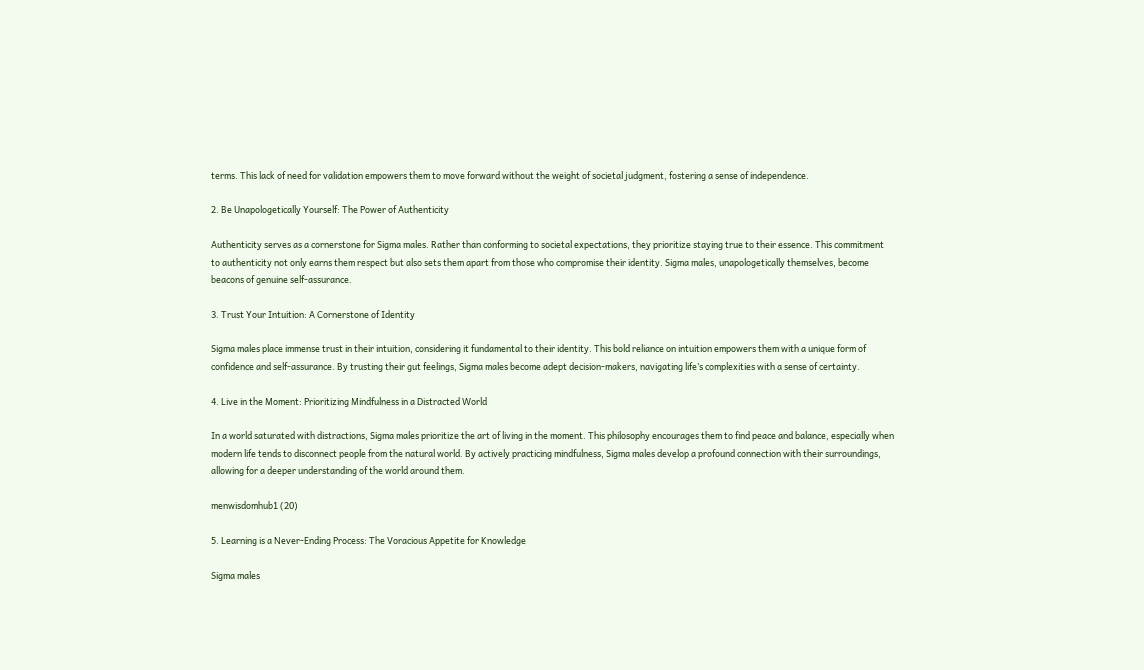terms. This lack of need for validation empowers them to move forward without the weight of societal judgment, fostering a sense of independence.

2. Be Unapologetically Yourself: The Power of Authenticity

Authenticity serves as a cornerstone for Sigma males. Rather than conforming to societal expectations, they prioritize staying true to their essence. This commitment to authenticity not only earns them respect but also sets them apart from those who compromise their identity. Sigma males, unapologetically themselves, become beacons of genuine self-assurance.

3. Trust Your Intuition: A Cornerstone of Identity

Sigma males place immense trust in their intuition, considering it fundamental to their identity. This bold reliance on intuition empowers them with a unique form of confidence and self-assurance. By trusting their gut feelings, Sigma males become adept decision-makers, navigating life’s complexities with a sense of certainty.

4. Live in the Moment: Prioritizing Mindfulness in a Distracted World

In a world saturated with distractions, Sigma males prioritize the art of living in the moment. This philosophy encourages them to find peace and balance, especially when modern life tends to disconnect people from the natural world. By actively practicing mindfulness, Sigma males develop a profound connection with their surroundings, allowing for a deeper understanding of the world around them.

menwisdomhub1 (20)

5. Learning is a Never-Ending Process: The Voracious Appetite for Knowledge

Sigma males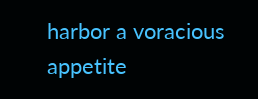harbor a voracious appetite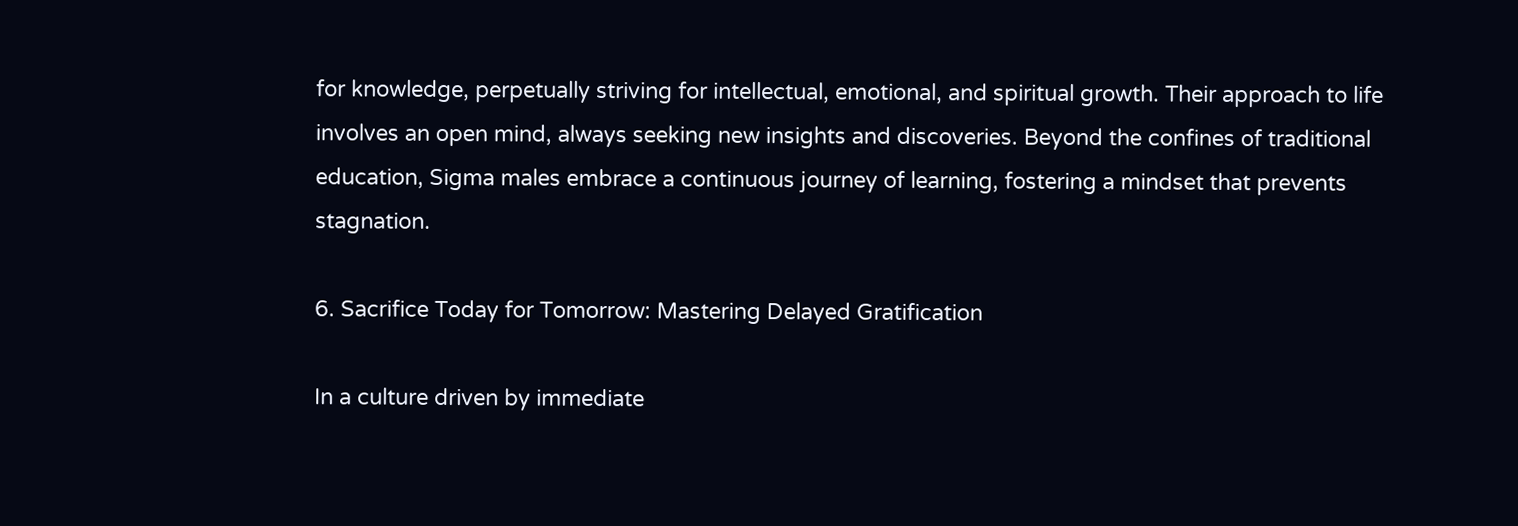for knowledge, perpetually striving for intellectual, emotional, and spiritual growth. Their approach to life involves an open mind, always seeking new insights and discoveries. Beyond the confines of traditional education, Sigma males embrace a continuous journey of learning, fostering a mindset that prevents stagnation.

6. Sacrifice Today for Tomorrow: Mastering Delayed Gratification

In a culture driven by immediate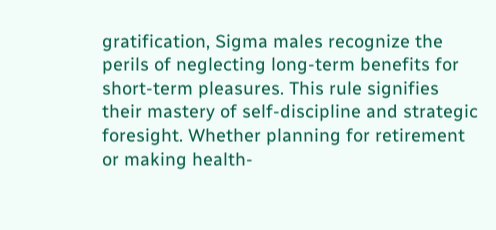gratification, Sigma males recognize the perils of neglecting long-term benefits for short-term pleasures. This rule signifies their mastery of self-discipline and strategic foresight. Whether planning for retirement or making health-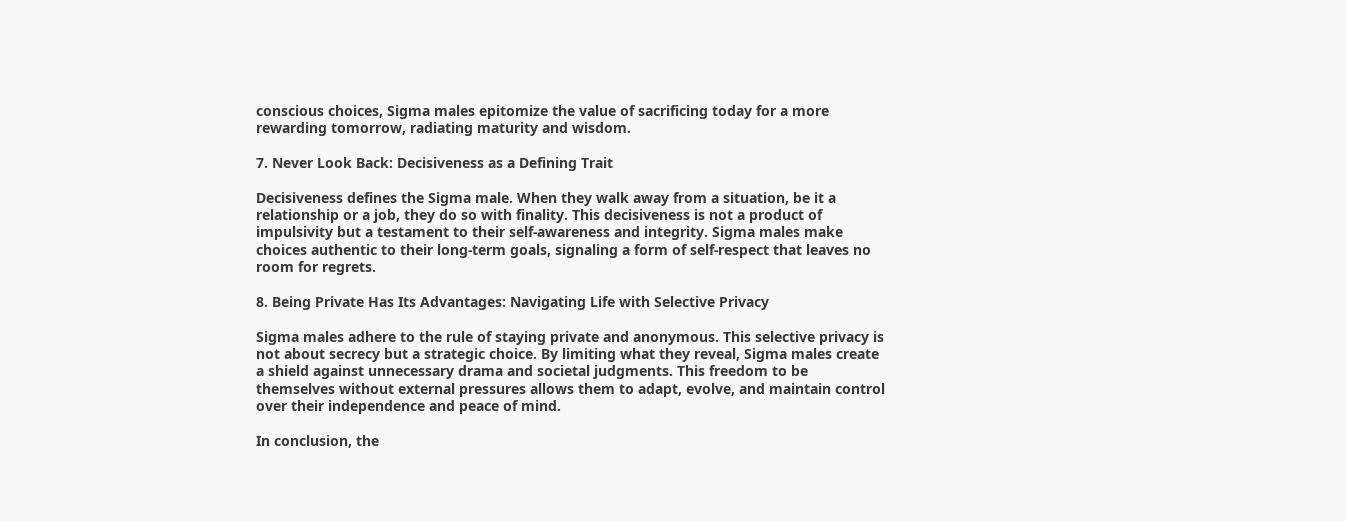conscious choices, Sigma males epitomize the value of sacrificing today for a more rewarding tomorrow, radiating maturity and wisdom.

7. Never Look Back: Decisiveness as a Defining Trait

Decisiveness defines the Sigma male. When they walk away from a situation, be it a relationship or a job, they do so with finality. This decisiveness is not a product of impulsivity but a testament to their self-awareness and integrity. Sigma males make choices authentic to their long-term goals, signaling a form of self-respect that leaves no room for regrets.

8. Being Private Has Its Advantages: Navigating Life with Selective Privacy

Sigma males adhere to the rule of staying private and anonymous. This selective privacy is not about secrecy but a strategic choice. By limiting what they reveal, Sigma males create a shield against unnecessary drama and societal judgments. This freedom to be themselves without external pressures allows them to adapt, evolve, and maintain control over their independence and peace of mind.

In conclusion, the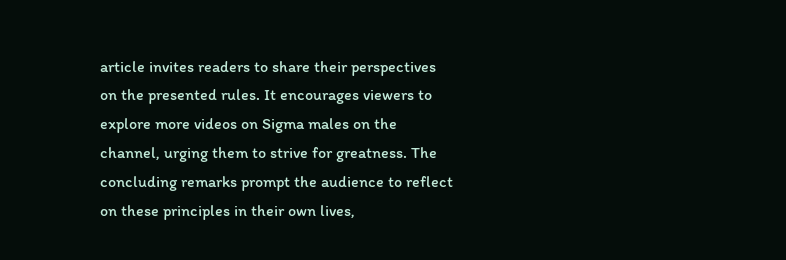article invites readers to share their perspectives on the presented rules. It encourages viewers to explore more videos on Sigma males on the channel, urging them to strive for greatness. The concluding remarks prompt the audience to reflect on these principles in their own lives,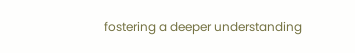fostering a deeper understanding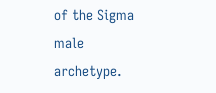of the Sigma male archetype.